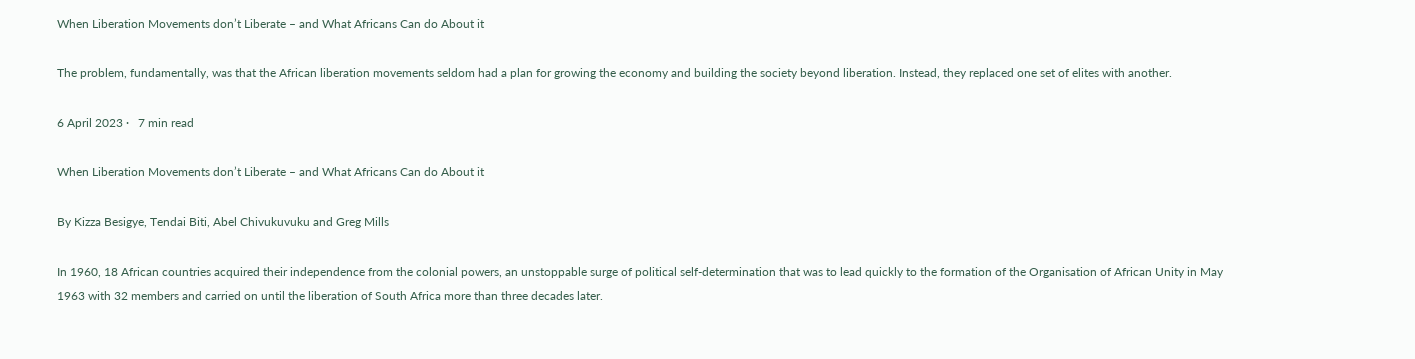When Liberation Movements don’t Liberate – and What Africans Can do About it

The problem, fundamentally, was that the African liberation movements seldom had a plan for growing the economy and building the society beyond liberation. Instead, they replaced one set of elites with another.

6 April 2023 ·   7 min read

When Liberation Movements don’t Liberate – and What Africans Can do About it

By Kizza Besigye, Tendai Biti, Abel Chivukuvuku and Greg Mills

In 1960, 18 African countries acquired their independence from the colonial powers, an unstoppable surge of political self-determination that was to lead quickly to the formation of the Organisation of African Unity in May 1963 with 32 members and carried on until the liberation of South Africa more than three decades later.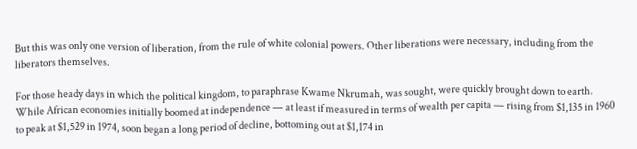But this was only one version of liberation, from the rule of white colonial powers. Other liberations were necessary, including from the liberators themselves.

For those heady days in which the political kingdom, to paraphrase Kwame Nkrumah, was sought, were quickly brought down to earth. While African economies initially boomed at independence — at least if measured in terms of wealth per capita — rising from $1,135 in 1960 to peak at $1,529 in 1974, soon began a long period of decline, bottoming out at $1,174 in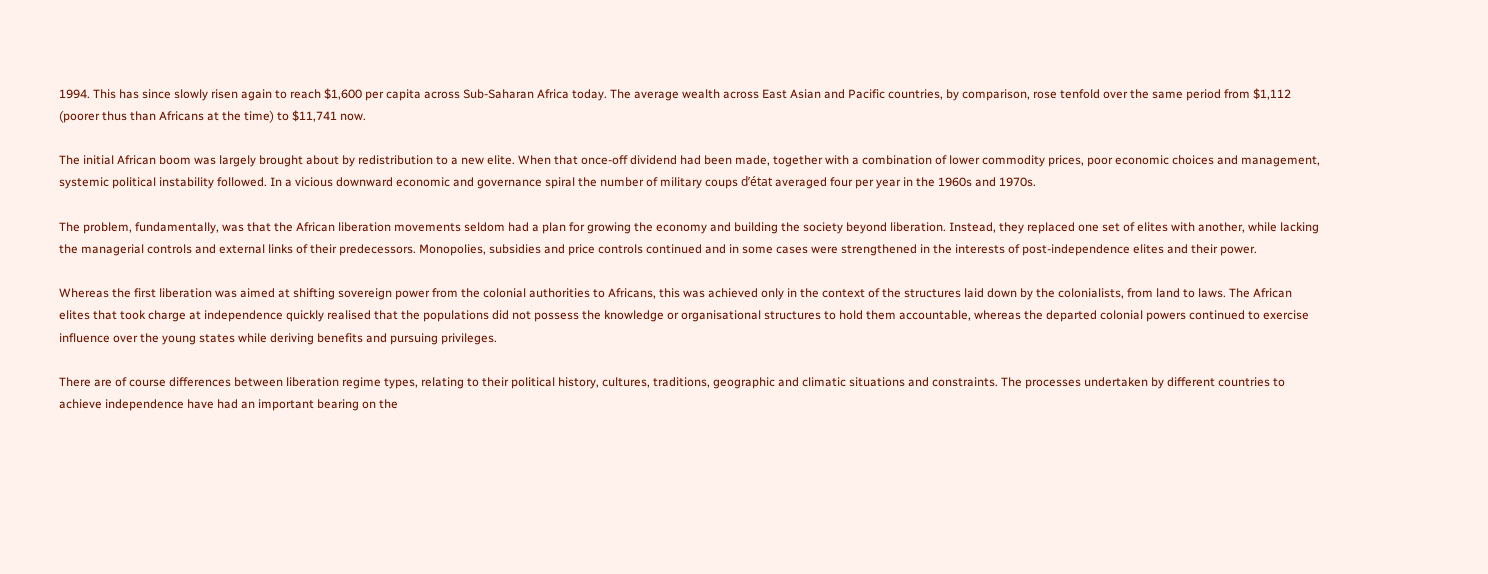1994. This has since slowly risen again to reach $1,600 per capita across Sub-Saharan Africa today. The average wealth across East Asian and Pacific countries, by comparison, rose tenfold over the same period from $1,112 (poorer thus than Africans at the time) to $11,741 now.

The initial African boom was largely brought about by redistribution to a new elite. When that once-off dividend had been made, together with a combination of lower commodity prices, poor economic choices and management, systemic political instability followed. In a vicious downward economic and governance spiral the number of military coups d’état averaged four per year in the 1960s and 1970s.

The problem, fundamentally, was that the African liberation movements seldom had a plan for growing the economy and building the society beyond liberation. Instead, they replaced one set of elites with another, while lacking the managerial controls and external links of their predecessors. Monopolies, subsidies and price controls continued and in some cases were strengthened in the interests of post-independence elites and their power.

Whereas the first liberation was aimed at shifting sovereign power from the colonial authorities to Africans, this was achieved only in the context of the structures laid down by the colonialists, from land to laws. The African elites that took charge at independence quickly realised that the populations did not possess the knowledge or organisational structures to hold them accountable, whereas the departed colonial powers continued to exercise influence over the young states while deriving benefits and pursuing privileges.

There are of course differences between liberation regime types, relating to their political history, cultures, traditions, geographic and climatic situations and constraints. The processes undertaken by different countries to achieve independence have had an important bearing on the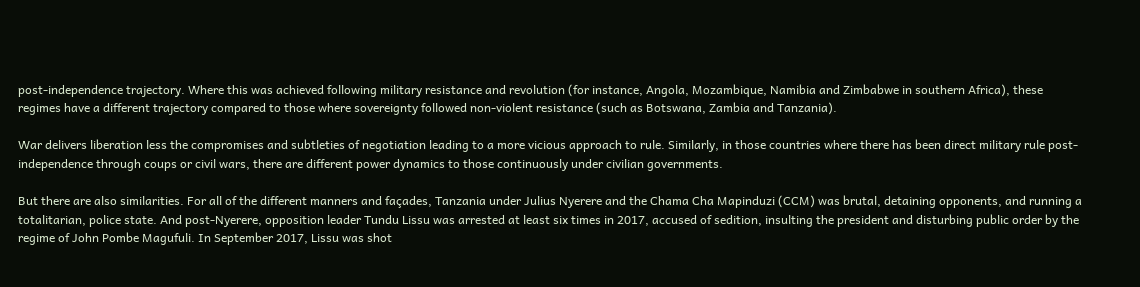post-independence trajectory. Where this was achieved following military resistance and revolution (for instance, Angola, Mozambique, Namibia and Zimbabwe in southern Africa), these regimes have a different trajectory compared to those where sovereignty followed non-violent resistance (such as Botswana, Zambia and Tanzania).

War delivers liberation less the compromises and subtleties of negotiation leading to a more vicious approach to rule. Similarly, in those countries where there has been direct military rule post-independence through coups or civil wars, there are different power dynamics to those continuously under civilian governments.

But there are also similarities. For all of the different manners and façades, Tanzania under Julius Nyerere and the Chama Cha Mapinduzi (CCM) was brutal, detaining opponents, and running a totalitarian, police state. And post-Nyerere, opposition leader Tundu Lissu was arrested at least six times in 2017, accused of sedition, insulting the president and disturbing public order by the regime of John Pombe Magufuli. In September 2017, Lissu was shot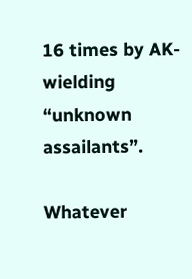16 times by AK-wielding “unknown assailants”.

Whatever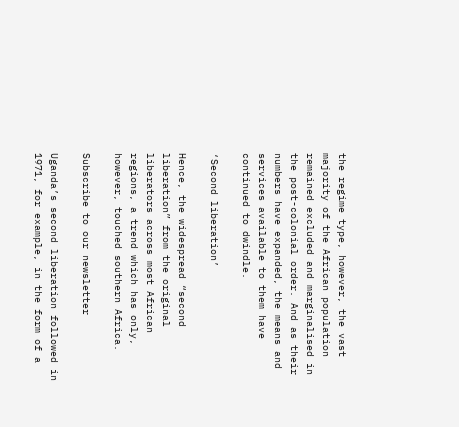the regime type, however, the vast majority of the African population remained excluded and marginalised in the post-colonial order. And as their numbers have expanded, the means and services available to them have continued to dwindle.

‘Second liberation’

Hence, the widespread “second liberation” from the original liberators across most African regions, a trend which has only, however, touched southern Africa.

Subscribe to our newsletter

Uganda’s second liberation followed in 1971, for example, in the form of a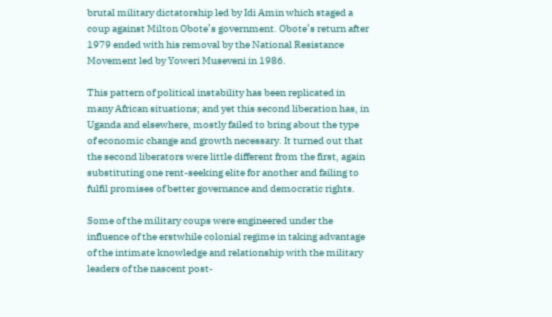brutal military dictatorship led by Idi Amin which staged a coup against Milton Obote’s government. Obote’s return after 1979 ended with his removal by the National Resistance Movement led by Yoweri Museveni in 1986.

This pattern of political instability has been replicated in many African situations; and yet this second liberation has, in Uganda and elsewhere, mostly failed to bring about the type of economic change and growth necessary. It turned out that the second liberators were little different from the first, again substituting one rent-seeking elite for another and failing to fulfil promises of better governance and democratic rights.

Some of the military coups were engineered under the influence of the erstwhile colonial regime in taking advantage of the intimate knowledge and relationship with the military leaders of the nascent post-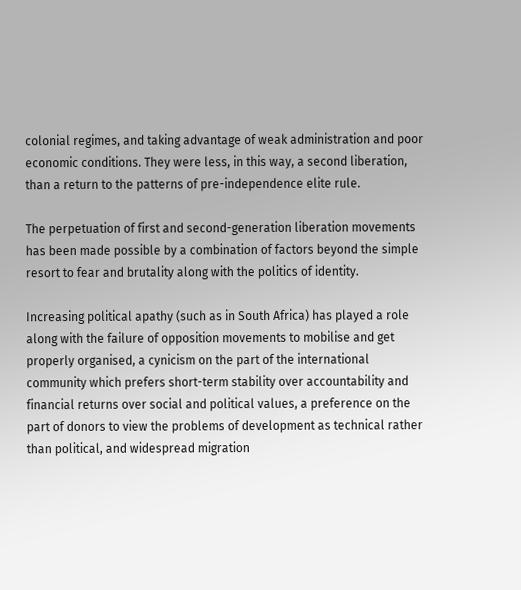colonial regimes, and taking advantage of weak administration and poor economic conditions. They were less, in this way, a second liberation, than a return to the patterns of pre-independence elite rule.

The perpetuation of first and second-generation liberation movements has been made possible by a combination of factors beyond the simple resort to fear and brutality along with the politics of identity.

Increasing political apathy (such as in South Africa) has played a role along with the failure of opposition movements to mobilise and get properly organised, a cynicism on the part of the international community which prefers short-term stability over accountability and financial returns over social and political values, a preference on the part of donors to view the problems of development as technical rather than political, and widespread migration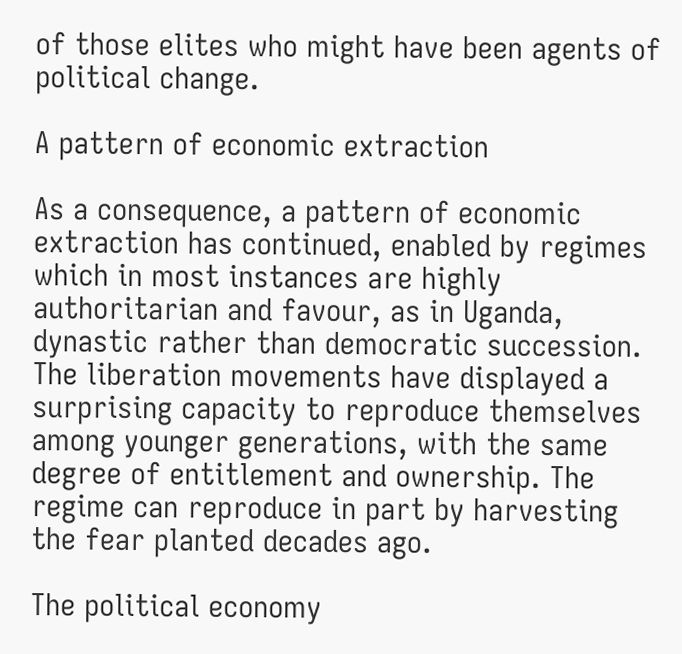of those elites who might have been agents of political change.

A pattern of economic extraction

As a consequence, a pattern of economic extraction has continued, enabled by regimes which in most instances are highly authoritarian and favour, as in Uganda, dynastic rather than democratic succession. The liberation movements have displayed a surprising capacity to reproduce themselves among younger generations, with the same degree of entitlement and ownership. The regime can reproduce in part by harvesting the fear planted decades ago.

The political economy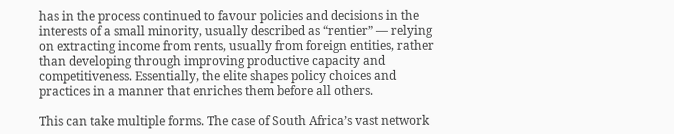has in the process continued to favour policies and decisions in the interests of a small minority, usually described as “rentier” — relying on extracting income from rents, usually from foreign entities, rather than developing through improving productive capacity and competitiveness. Essentially, the elite shapes policy choices and practices in a manner that enriches them before all others.

This can take multiple forms. The case of South Africa’s vast network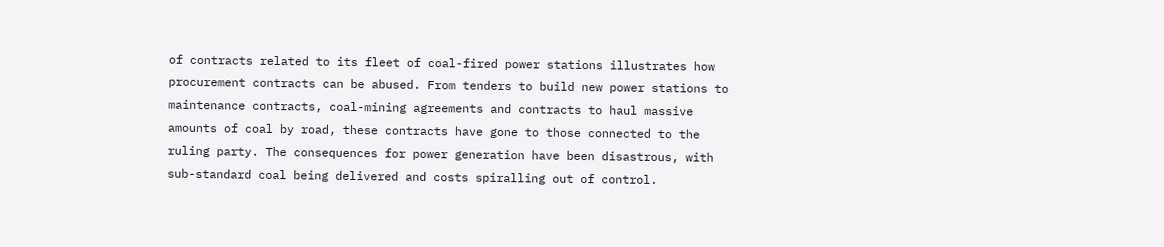of contracts related to its fleet of coal-fired power stations illustrates how procurement contracts can be abused. From tenders to build new power stations to maintenance contracts, coal-mining agreements and contracts to haul massive amounts of coal by road, these contracts have gone to those connected to the ruling party. The consequences for power generation have been disastrous, with sub-standard coal being delivered and costs spiralling out of control.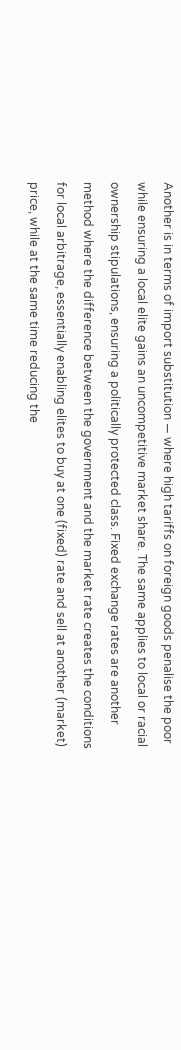Another is in terms of import substitution — where high tariffs on foreign goods penalise the poor while ensuring a local elite gains an uncompetitive market share. The same applies to local or racial ownership stipulations, ensuring a politically protected class. Fixed exchange rates are another method where the difference between the government and the market rate creates the conditions for local arbitrage, essentially enabling elites to buy at one (fixed) rate and sell at another (market) price, while at the same time reducing the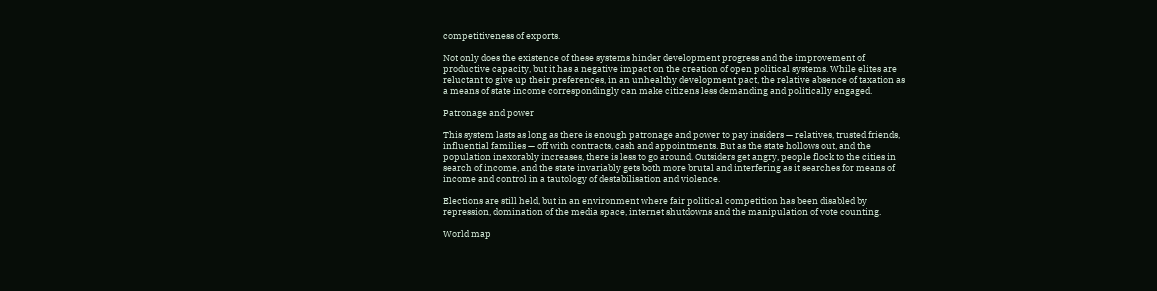competitiveness of exports.

Not only does the existence of these systems hinder development progress and the improvement of productive capacity, but it has a negative impact on the creation of open political systems. While elites are reluctant to give up their preferences, in an unhealthy development pact, the relative absence of taxation as a means of state income correspondingly can make citizens less demanding and politically engaged.

Patronage and power

This system lasts as long as there is enough patronage and power to pay insiders — relatives, trusted friends, influential families — off with contracts, cash and appointments. But as the state hollows out, and the population inexorably increases, there is less to go around. Outsiders get angry, people flock to the cities in search of income, and the state invariably gets both more brutal and interfering as it searches for means of income and control in a tautology of destabilisation and violence.

Elections are still held, but in an environment where fair political competition has been disabled by repression, domination of the media space, internet shutdowns and the manipulation of vote counting.

World map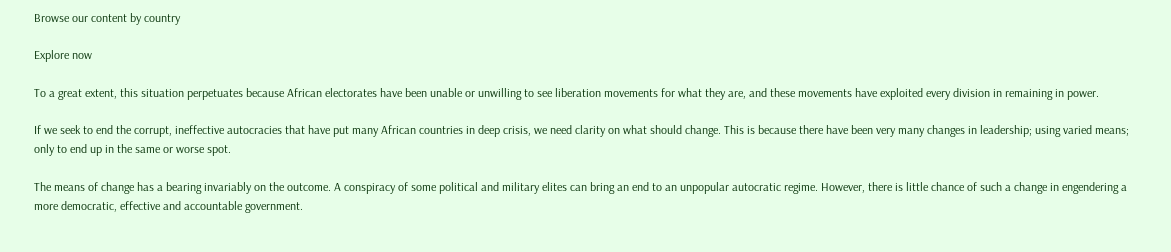Browse our content by country

Explore now

To a great extent, this situation perpetuates because African electorates have been unable or unwilling to see liberation movements for what they are, and these movements have exploited every division in remaining in power.

If we seek to end the corrupt, ineffective autocracies that have put many African countries in deep crisis, we need clarity on what should change. This is because there have been very many changes in leadership; using varied means; only to end up in the same or worse spot.

The means of change has a bearing invariably on the outcome. A conspiracy of some political and military elites can bring an end to an unpopular autocratic regime. However, there is little chance of such a change in engendering a more democratic, effective and accountable government.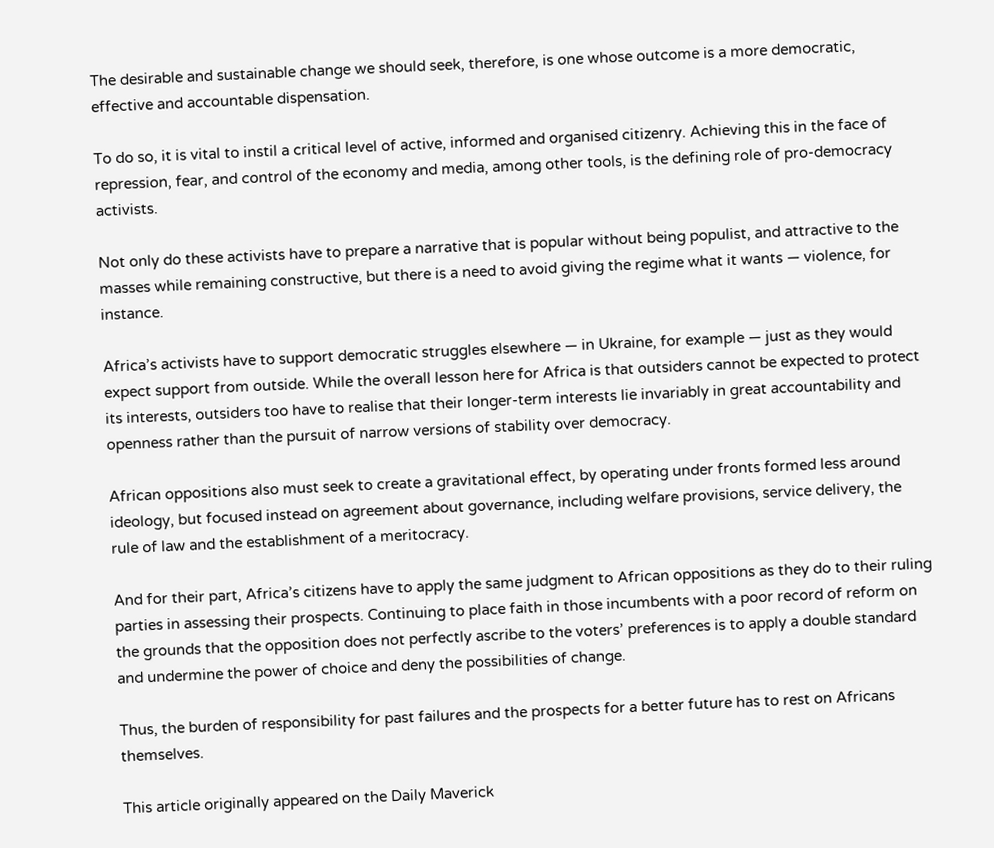The desirable and sustainable change we should seek, therefore, is one whose outcome is a more democratic, effective and accountable dispensation.

To do so, it is vital to instil a critical level of active, informed and organised citizenry. Achieving this in the face of repression, fear, and control of the economy and media, among other tools, is the defining role of pro-democracy activists.

Not only do these activists have to prepare a narrative that is popular without being populist, and attractive to the masses while remaining constructive, but there is a need to avoid giving the regime what it wants — violence, for instance.

Africa’s activists have to support democratic struggles elsewhere — in Ukraine, for example — just as they would expect support from outside. While the overall lesson here for Africa is that outsiders cannot be expected to protect its interests, outsiders too have to realise that their longer-term interests lie invariably in great accountability and openness rather than the pursuit of narrow versions of stability over democracy.

African oppositions also must seek to create a gravitational effect, by operating under fronts formed less around ideology, but focused instead on agreement about governance, including welfare provisions, service delivery, the rule of law and the establishment of a meritocracy.

And for their part, Africa’s citizens have to apply the same judgment to African oppositions as they do to their ruling parties in assessing their prospects. Continuing to place faith in those incumbents with a poor record of reform on the grounds that the opposition does not perfectly ascribe to the voters’ preferences is to apply a double standard and undermine the power of choice and deny the possibilities of change.

Thus, the burden of responsibility for past failures and the prospects for a better future has to rest on Africans themselves.

This article originally appeared on the Daily Maverick